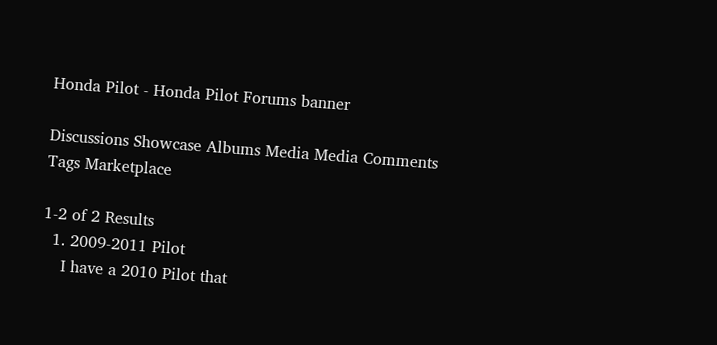Honda Pilot - Honda Pilot Forums banner

Discussions Showcase Albums Media Media Comments Tags Marketplace

1-2 of 2 Results
  1. 2009-2011 Pilot
    I have a 2010 Pilot that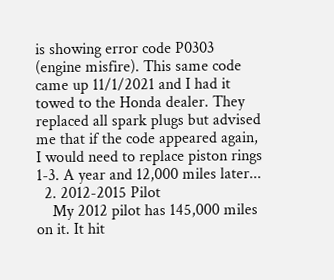is showing error code P0303 (engine misfire). This same code came up 11/1/2021 and I had it towed to the Honda dealer. They replaced all spark plugs but advised me that if the code appeared again, I would need to replace piston rings 1-3. A year and 12,000 miles later...
  2. 2012-2015 Pilot
    My 2012 pilot has 145,000 miles on it. It hit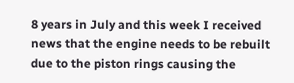8 years in July and this week I received news that the engine needs to be rebuilt due to the piston rings causing the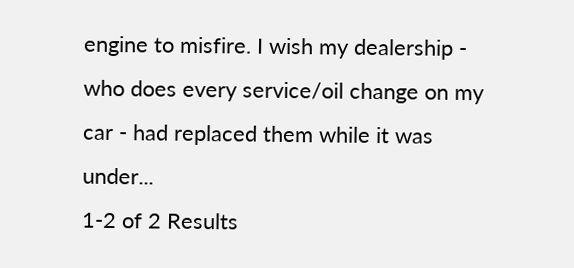engine to misfire. I wish my dealership - who does every service/oil change on my car - had replaced them while it was under...
1-2 of 2 Results